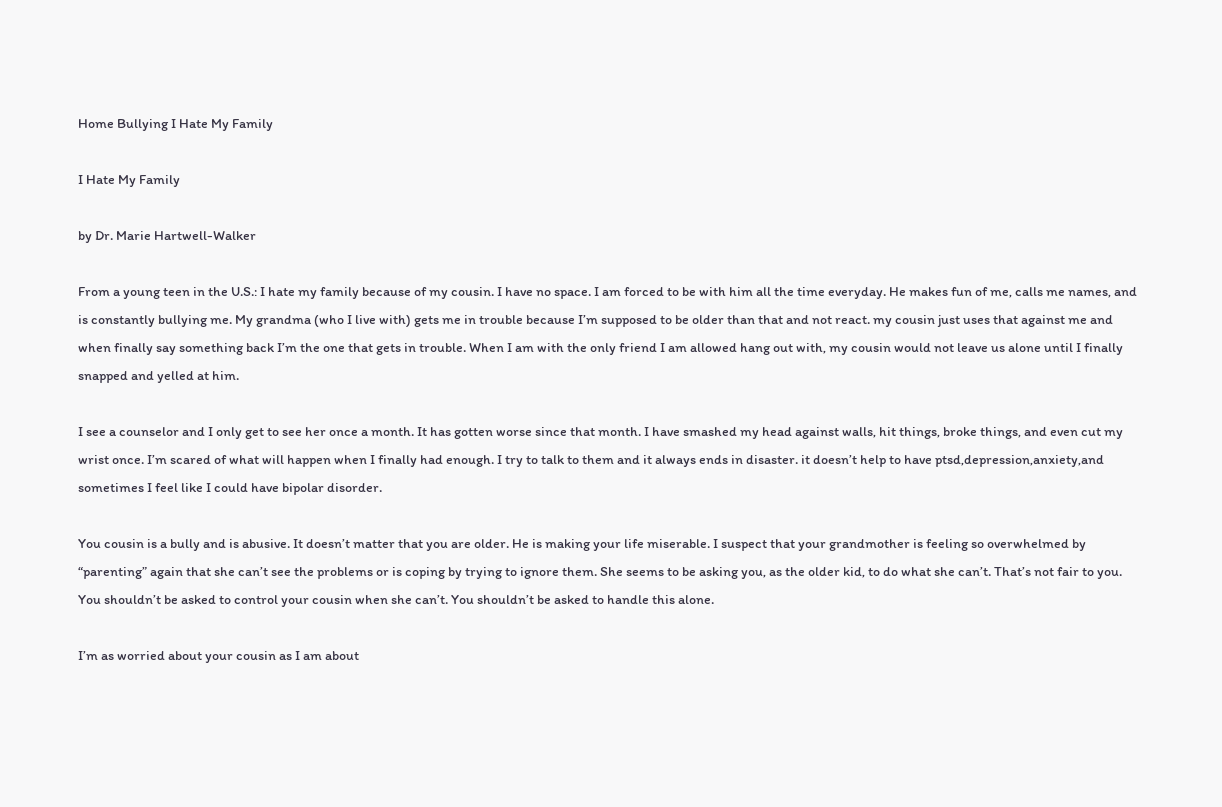Home Bullying I Hate My Family

I Hate My Family

by Dr. Marie Hartwell-Walker

From a young teen in the U.S.: I hate my family because of my cousin. I have no space. I am forced to be with him all the time everyday. He makes fun of me, calls me names, and is constantly bullying me. My grandma (who I live with) gets me in trouble because I’m supposed to be older than that and not react. my cousin just uses that against me and when finally say something back I’m the one that gets in trouble. When I am with the only friend I am allowed hang out with, my cousin would not leave us alone until I finally snapped and yelled at him.

I see a counselor and I only get to see her once a month. It has gotten worse since that month. I have smashed my head against walls, hit things, broke things, and even cut my wrist once. I’m scared of what will happen when I finally had enough. I try to talk to them and it always ends in disaster. it doesn’t help to have ptsd,depression,anxiety,and sometimes I feel like I could have bipolar disorder.

You cousin is a bully and is abusive. It doesn’t matter that you are older. He is making your life miserable. I suspect that your grandmother is feeling so overwhelmed by “parenting” again that she can’t see the problems or is coping by trying to ignore them. She seems to be asking you, as the older kid, to do what she can’t. That’s not fair to you. You shouldn’t be asked to control your cousin when she can’t. You shouldn’t be asked to handle this alone.

I’m as worried about your cousin as I am about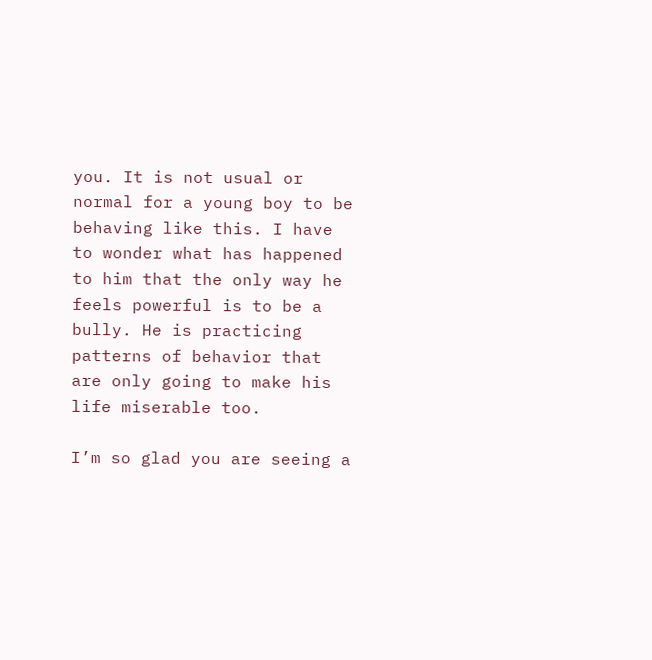you. It is not usual or normal for a young boy to be behaving like this. I have to wonder what has happened to him that the only way he feels powerful is to be a bully. He is practicing patterns of behavior that are only going to make his life miserable too.

I’m so glad you are seeing a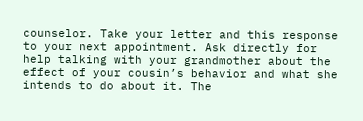counselor. Take your letter and this response to your next appointment. Ask directly for help talking with your grandmother about the effect of your cousin’s behavior and what she intends to do about it. The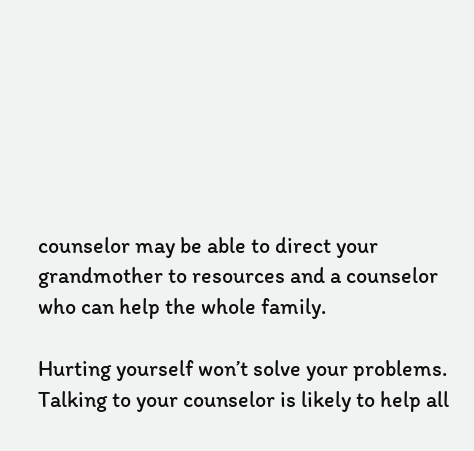counselor may be able to direct your grandmother to resources and a counselor who can help the whole family.

Hurting yourself won’t solve your problems. Talking to your counselor is likely to help all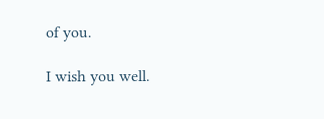of you.

I wish you well.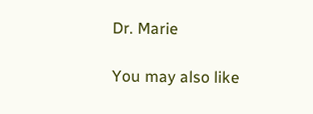Dr. Marie

You may also like